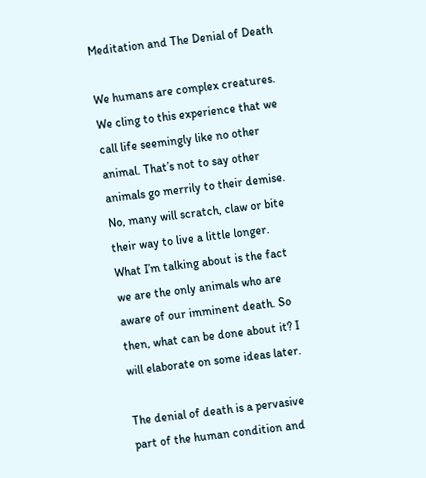Meditation and The Denial of Death

We humans are complex creatures. We cling to this experience that we call life seemingly like no other animal. That’s not to say other animals go merrily to their demise. No, many will scratch, claw or bite their way to live a little longer. What I’m talking about is the fact we are the only animals who are aware of our imminent death. So then, what can be done about it? I will elaborate on some ideas later.

The denial of death is a pervasive part of the human condition and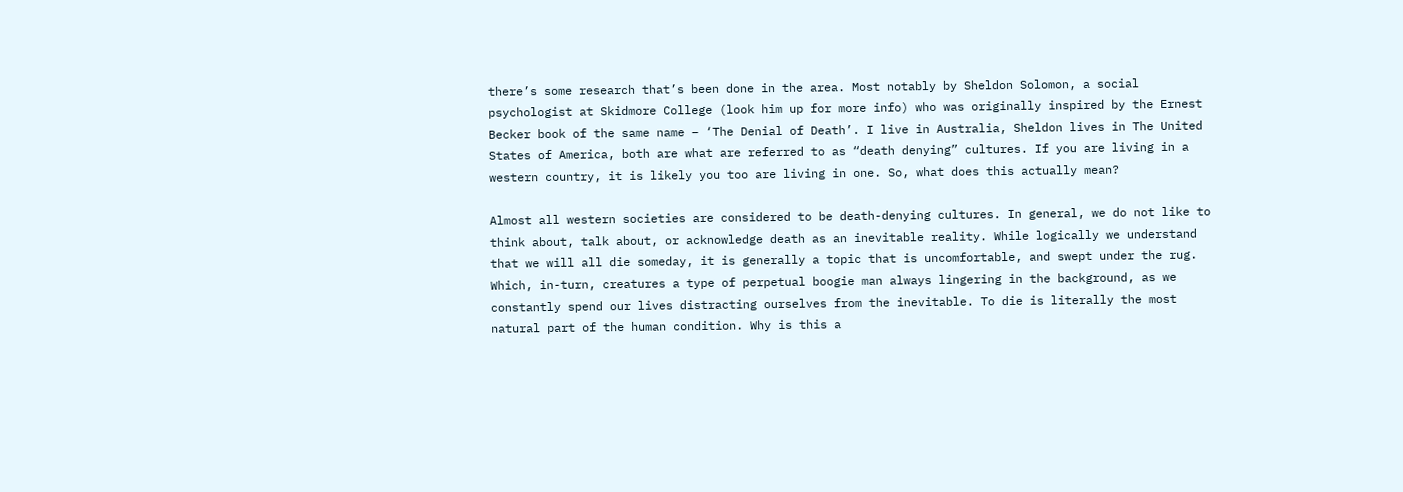there’s some research that’s been done in the area. Most notably by Sheldon Solomon, a social psychologist at Skidmore College (look him up for more info) who was originally inspired by the Ernest Becker book of the same name – ‘The Denial of Death’. I live in Australia, Sheldon lives in The United States of America, both are what are referred to as “death denying” cultures. If you are living in a western country, it is likely you too are living in one. So, what does this actually mean?

Almost all western societies are considered to be death-denying cultures. In general, we do not like to think about, talk about, or acknowledge death as an inevitable reality. While logically we understand that we will all die someday, it is generally a topic that is uncomfortable, and swept under the rug. Which, in-turn, creatures a type of perpetual boogie man always lingering in the background, as we constantly spend our lives distracting ourselves from the inevitable. To die is literally the most natural part of the human condition. Why is this a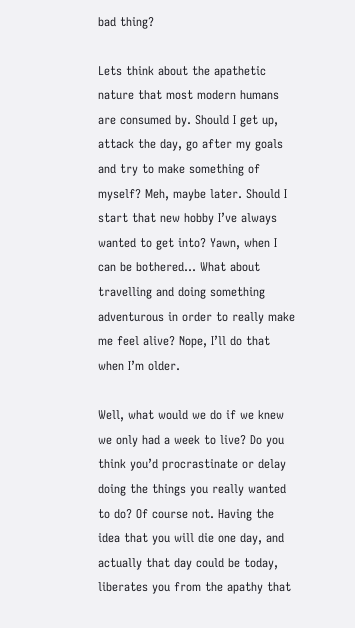bad thing?

Lets think about the apathetic nature that most modern humans are consumed by. Should I get up, attack the day, go after my goals and try to make something of myself? Meh, maybe later. Should I start that new hobby I’ve always wanted to get into? Yawn, when I can be bothered… What about travelling and doing something adventurous in order to really make me feel alive? Nope, I’ll do that when I’m older.

Well, what would we do if we knew we only had a week to live? Do you think you’d procrastinate or delay doing the things you really wanted to do? Of course not. Having the idea that you will die one day, and actually that day could be today, liberates you from the apathy that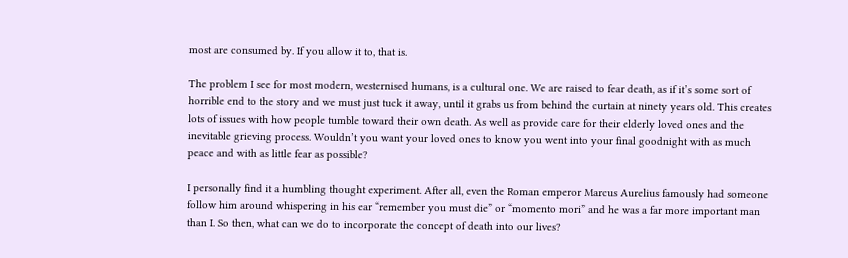most are consumed by. If you allow it to, that is.

The problem I see for most modern, westernised humans, is a cultural one. We are raised to fear death, as if it’s some sort of horrible end to the story and we must just tuck it away, until it grabs us from behind the curtain at ninety years old. This creates lots of issues with how people tumble toward their own death. As well as provide care for their elderly loved ones and the inevitable grieving process. Wouldn’t you want your loved ones to know you went into your final goodnight with as much peace and with as little fear as possible?

I personally find it a humbling thought experiment. After all, even the Roman emperor Marcus Aurelius famously had someone follow him around whispering in his ear “remember you must die” or “momento mori” and he was a far more important man than I. So then, what can we do to incorporate the concept of death into our lives?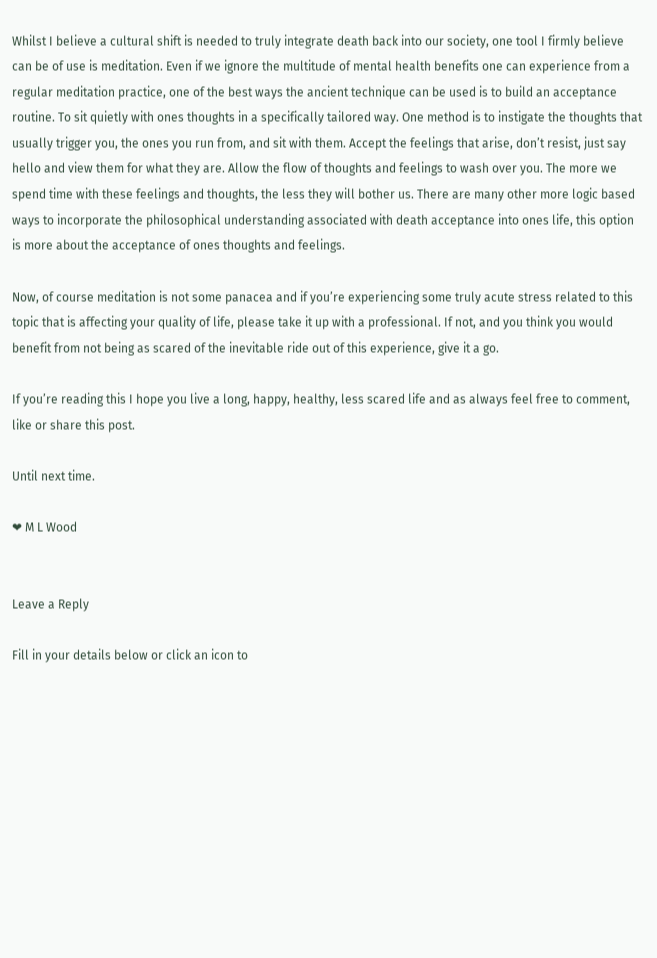Whilst I believe a cultural shift is needed to truly integrate death back into our society, one tool I firmly believe can be of use is meditation. Even if we ignore the multitude of mental health benefits one can experience from a regular meditation practice, one of the best ways the ancient technique can be used is to build an acceptance routine. To sit quietly with ones thoughts in a specifically tailored way. One method is to instigate the thoughts that usually trigger you, the ones you run from, and sit with them. Accept the feelings that arise, don’t resist, just say hello and view them for what they are. Allow the flow of thoughts and feelings to wash over you. The more we spend time with these feelings and thoughts, the less they will bother us. There are many other more logic based ways to incorporate the philosophical understanding associated with death acceptance into ones life, this option is more about the acceptance of ones thoughts and feelings.

Now, of course meditation is not some panacea and if you’re experiencing some truly acute stress related to this topic that is affecting your quality of life, please take it up with a professional. If not, and you think you would benefit from not being as scared of the inevitable ride out of this experience, give it a go.

If you’re reading this I hope you live a long, happy, healthy, less scared life and as always feel free to comment, like or share this post.

Until next time.

❤ M L Wood


Leave a Reply

Fill in your details below or click an icon to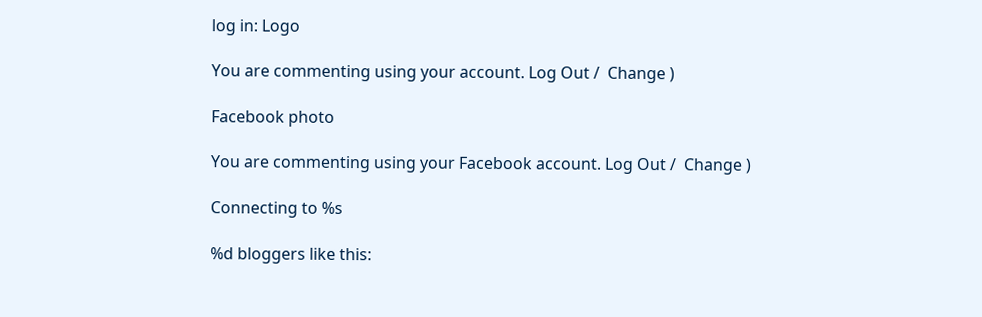log in: Logo

You are commenting using your account. Log Out /  Change )

Facebook photo

You are commenting using your Facebook account. Log Out /  Change )

Connecting to %s

%d bloggers like this: